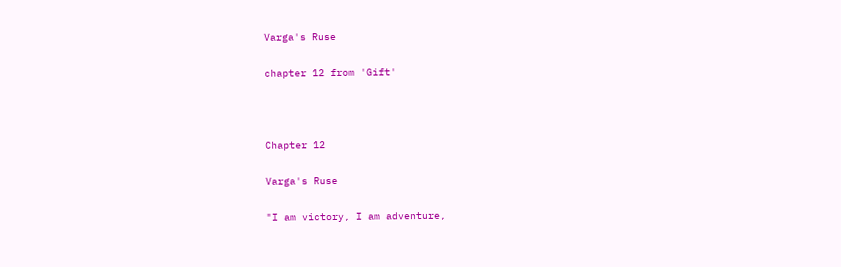Varga's Ruse

chapter 12 from 'Gift'



Chapter 12

Varga's Ruse

"I am victory, I am adventure,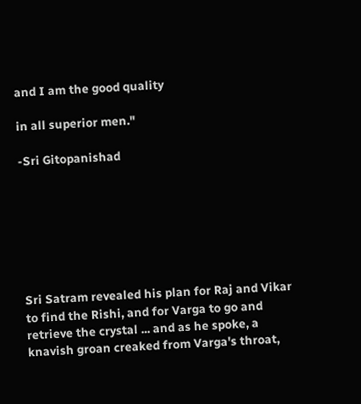and I am the good quality

in all superior men."

-Sri Gitopanishad







Sri Satram revealed his plan for Raj and Vikar to find the Rishi, and for Varga to go and retrieve the crystal ... and as he spoke, a knavish groan creaked from Varga's throat,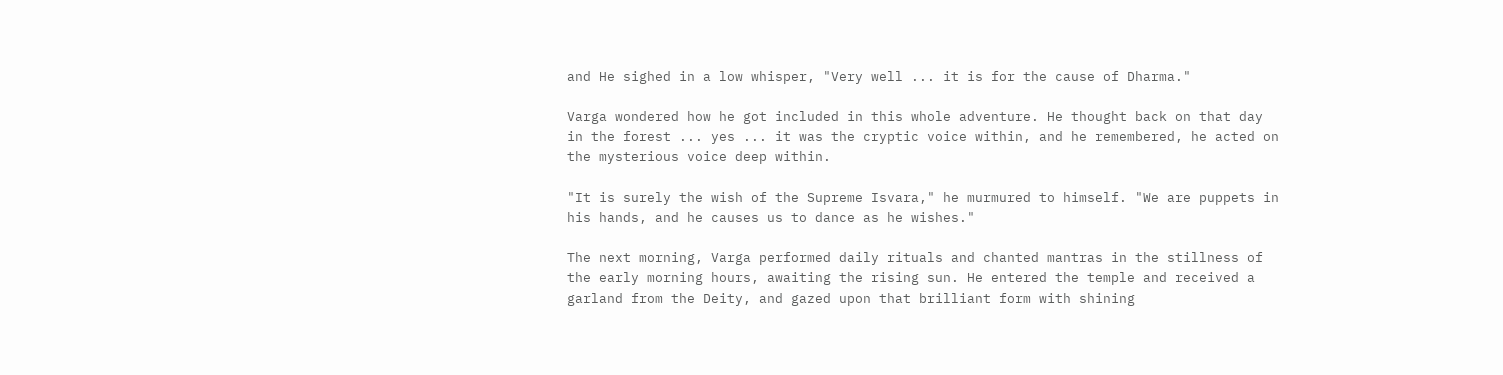and He sighed in a low whisper, "Very well ... it is for the cause of Dharma."

Varga wondered how he got included in this whole adventure. He thought back on that day in the forest ... yes ... it was the cryptic voice within, and he remembered, he acted on the mysterious voice deep within.

"It is surely the wish of the Supreme Isvara," he murmured to himself. "We are puppets in his hands, and he causes us to dance as he wishes."

The next morning, Varga performed daily rituals and chanted mantras in the stillness of the early morning hours, awaiting the rising sun. He entered the temple and received a garland from the Deity, and gazed upon that brilliant form with shining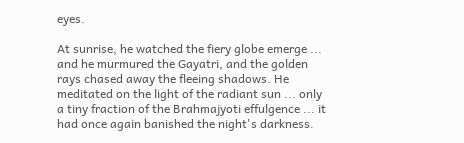eyes.

At sunrise, he watched the fiery globe emerge ... and he murmured the Gayatri, and the golden rays chased away the fleeing shadows. He meditated on the light of the radiant sun ... only a tiny fraction of the Brahmajyoti effulgence ... it had once again banished the night's darkness.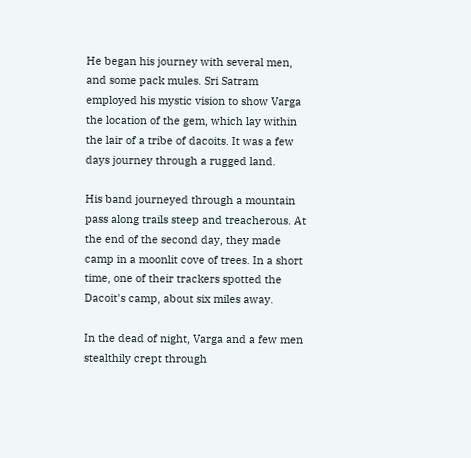He began his journey with several men, and some pack mules. Sri Satram employed his mystic vision to show Varga the location of the gem, which lay within the lair of a tribe of dacoits. It was a few days journey through a rugged land.

His band journeyed through a mountain pass along trails steep and treacherous. At the end of the second day, they made camp in a moonlit cove of trees. In a short time, one of their trackers spotted the Dacoit's camp, about six miles away.

In the dead of night, Varga and a few men stealthily crept through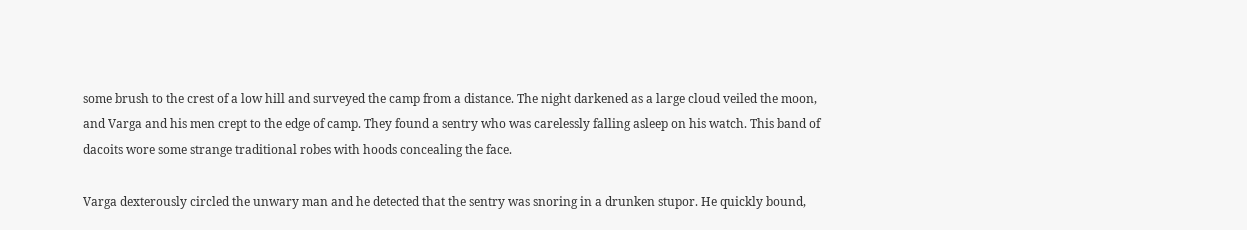some brush to the crest of a low hill and surveyed the camp from a distance. The night darkened as a large cloud veiled the moon, and Varga and his men crept to the edge of camp. They found a sentry who was carelessly falling asleep on his watch. This band of dacoits wore some strange traditional robes with hoods concealing the face.

Varga dexterously circled the unwary man and he detected that the sentry was snoring in a drunken stupor. He quickly bound,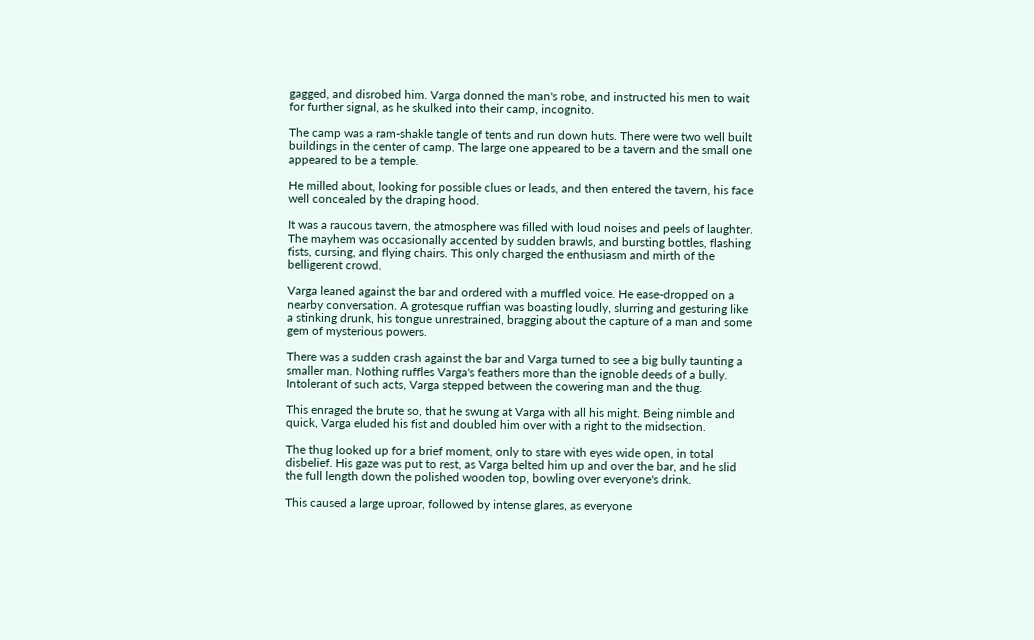gagged, and disrobed him. Varga donned the man's robe, and instructed his men to wait for further signal, as he skulked into their camp, incognito.

The camp was a ram-shakle tangle of tents and run down huts. There were two well built buildings in the center of camp. The large one appeared to be a tavern and the small one appeared to be a temple.

He milled about, looking for possible clues or leads, and then entered the tavern, his face well concealed by the draping hood.

It was a raucous tavern, the atmosphere was filled with loud noises and peels of laughter. The mayhem was occasionally accented by sudden brawls, and bursting bottles, flashing fists, cursing, and flying chairs. This only charged the enthusiasm and mirth of the belligerent crowd.

Varga leaned against the bar and ordered with a muffled voice. He ease-dropped on a nearby conversation. A grotesque ruffian was boasting loudly, slurring and gesturing like a stinking drunk, his tongue unrestrained, bragging about the capture of a man and some gem of mysterious powers.

There was a sudden crash against the bar and Varga turned to see a big bully taunting a smaller man. Nothing ruffles Varga's feathers more than the ignoble deeds of a bully. Intolerant of such acts, Varga stepped between the cowering man and the thug.

This enraged the brute so, that he swung at Varga with all his might. Being nimble and quick, Varga eluded his fist and doubled him over with a right to the midsection.

The thug looked up for a brief moment, only to stare with eyes wide open, in total disbelief. His gaze was put to rest, as Varga belted him up and over the bar, and he slid the full length down the polished wooden top, bowling over everyone's drink.

This caused a large uproar, followed by intense glares, as everyone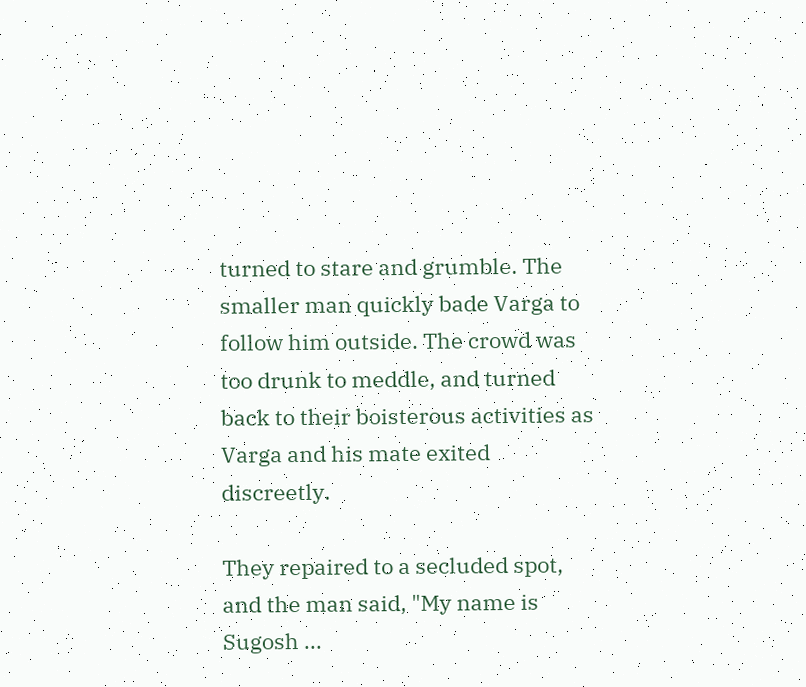turned to stare and grumble. The smaller man quickly bade Varga to follow him outside. The crowd was too drunk to meddle, and turned back to their boisterous activities as Varga and his mate exited discreetly.

They repaired to a secluded spot, and the man said, "My name is Sugosh ...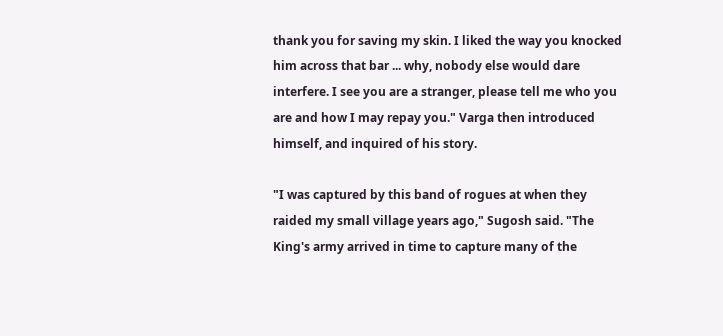thank you for saving my skin. I liked the way you knocked him across that bar ... why, nobody else would dare interfere. I see you are a stranger, please tell me who you are and how I may repay you." Varga then introduced himself, and inquired of his story.

"I was captured by this band of rogues at when they raided my small village years ago," Sugosh said. "The King's army arrived in time to capture many of the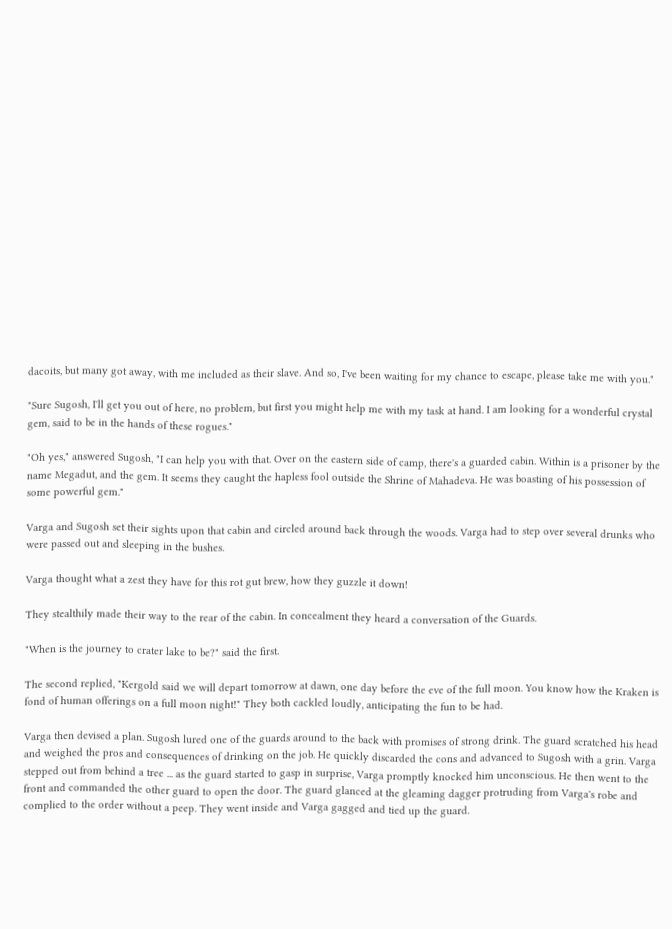dacoits, but many got away, with me included as their slave. And so, I've been waiting for my chance to escape, please take me with you."

"Sure Sugosh, I'll get you out of here, no problem, but first you might help me with my task at hand. I am looking for a wonderful crystal gem, said to be in the hands of these rogues."

"Oh yes," answered Sugosh, "I can help you with that. Over on the eastern side of camp, there's a guarded cabin. Within is a prisoner by the name Megadut, and the gem. It seems they caught the hapless fool outside the Shrine of Mahadeva. He was boasting of his possession of some powerful gem."

Varga and Sugosh set their sights upon that cabin and circled around back through the woods. Varga had to step over several drunks who were passed out and sleeping in the bushes.

Varga thought what a zest they have for this rot gut brew, how they guzzle it down!

They stealthily made their way to the rear of the cabin. In concealment they heard a conversation of the Guards.

"When is the journey to crater lake to be?" said the first.

The second replied, "Kergold said we will depart tomorrow at dawn, one day before the eve of the full moon. You know how the Kraken is fond of human offerings on a full moon night!" They both cackled loudly, anticipating the fun to be had.

Varga then devised a plan. Sugosh lured one of the guards around to the back with promises of strong drink. The guard scratched his head and weighed the pros and consequences of drinking on the job. He quickly discarded the cons and advanced to Sugosh with a grin. Varga stepped out from behind a tree ... as the guard started to gasp in surprise, Varga promptly knocked him unconscious. He then went to the front and commanded the other guard to open the door. The guard glanced at the gleaming dagger protruding from Varga's robe and complied to the order without a peep. They went inside and Varga gagged and tied up the guard.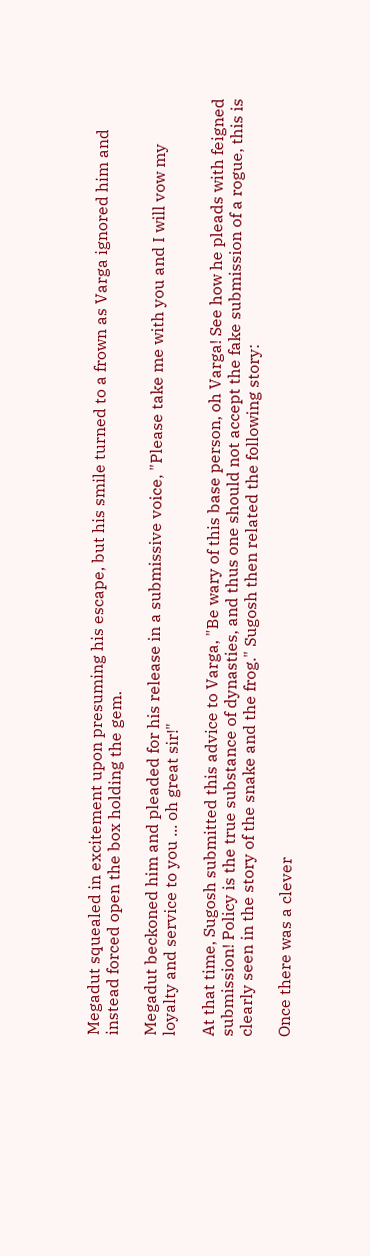Megadut squealed in excitement upon presuming his escape, but his smile turned to a frown as Varga ignored him and instead forced open the box holding the gem.

Megadut beckoned him and pleaded for his release in a submissive voice, "Please take me with you and I will vow my loyalty and service to you ... oh great sir!"

At that time, Sugosh submitted this advice to Varga, "Be wary of this base person, oh Varga! See how he pleads with feigned submission! Policy is the true substance of dynasties, and thus one should not accept the fake submission of a rogue, this is clearly seen in the story of the snake and the frog." Sugosh then related the following story:

Once there was a clever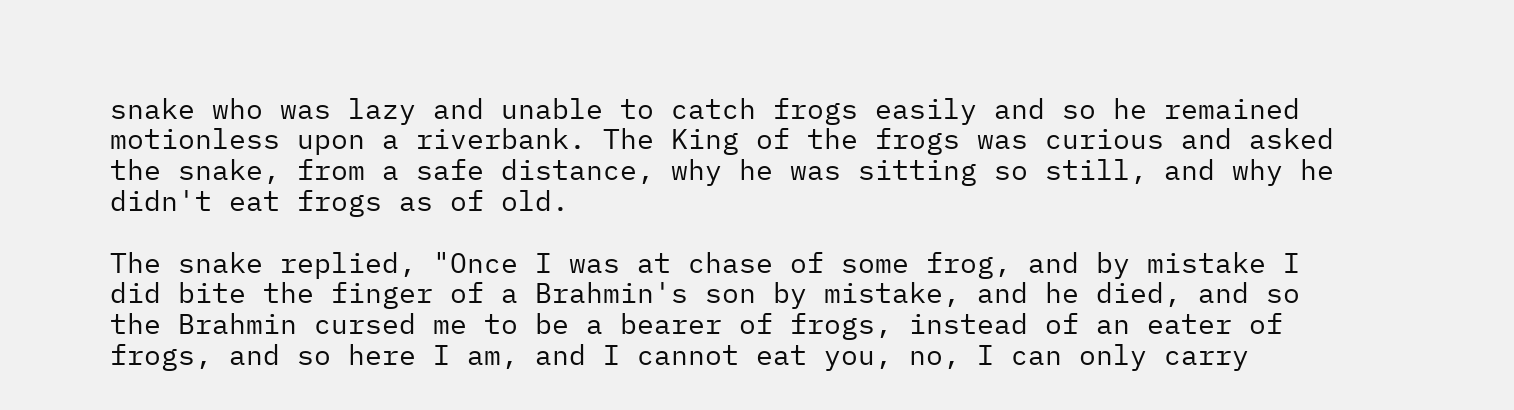snake who was lazy and unable to catch frogs easily and so he remained motionless upon a riverbank. The King of the frogs was curious and asked the snake, from a safe distance, why he was sitting so still, and why he didn't eat frogs as of old.

The snake replied, "Once I was at chase of some frog, and by mistake I did bite the finger of a Brahmin's son by mistake, and he died, and so the Brahmin cursed me to be a bearer of frogs, instead of an eater of frogs, and so here I am, and I cannot eat you, no, I can only carry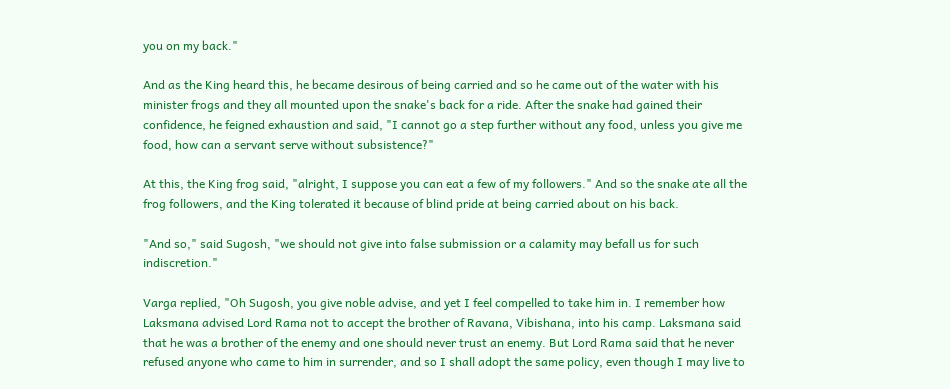you on my back."

And as the King heard this, he became desirous of being carried and so he came out of the water with his minister frogs and they all mounted upon the snake's back for a ride. After the snake had gained their confidence, he feigned exhaustion and said, "I cannot go a step further without any food, unless you give me food, how can a servant serve without subsistence?"

At this, the King frog said, "alright, I suppose you can eat a few of my followers." And so the snake ate all the frog followers, and the King tolerated it because of blind pride at being carried about on his back.

"And so," said Sugosh, "we should not give into false submission or a calamity may befall us for such indiscretion."

Varga replied, "Oh Sugosh, you give noble advise, and yet I feel compelled to take him in. I remember how Laksmana advised Lord Rama not to accept the brother of Ravana, Vibishana, into his camp. Laksmana said that he was a brother of the enemy and one should never trust an enemy. But Lord Rama said that he never refused anyone who came to him in surrender, and so I shall adopt the same policy, even though I may live to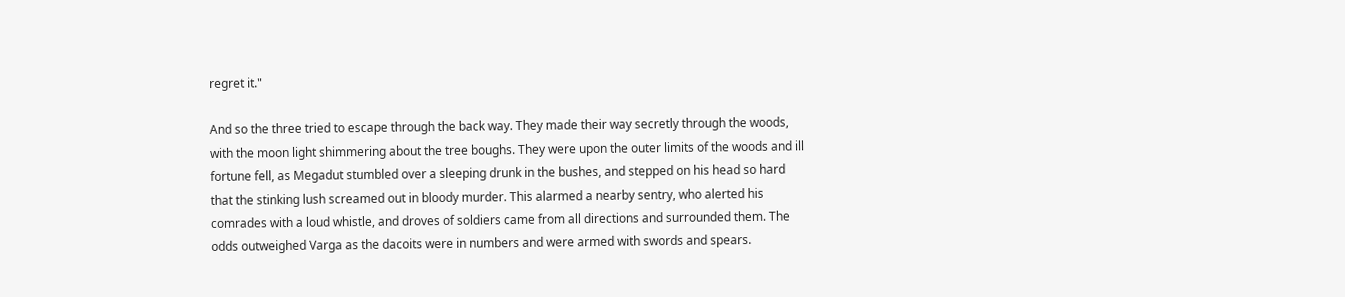regret it."

And so the three tried to escape through the back way. They made their way secretly through the woods, with the moon light shimmering about the tree boughs. They were upon the outer limits of the woods and ill fortune fell, as Megadut stumbled over a sleeping drunk in the bushes, and stepped on his head so hard that the stinking lush screamed out in bloody murder. This alarmed a nearby sentry, who alerted his comrades with a loud whistle, and droves of soldiers came from all directions and surrounded them. The odds outweighed Varga as the dacoits were in numbers and were armed with swords and spears.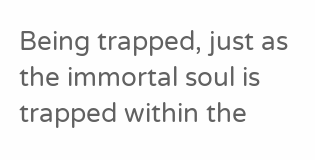Being trapped, just as the immortal soul is trapped within the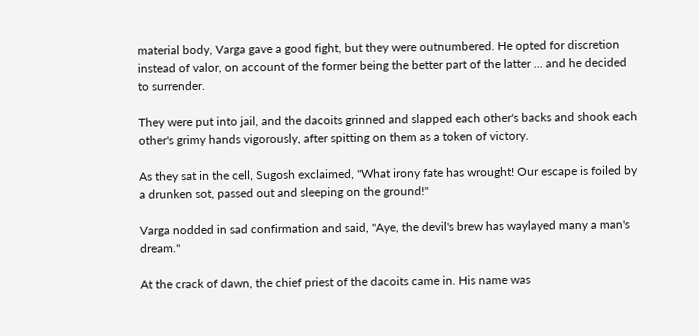material body, Varga gave a good fight, but they were outnumbered. He opted for discretion instead of valor, on account of the former being the better part of the latter ... and he decided to surrender.

They were put into jail, and the dacoits grinned and slapped each other's backs and shook each other's grimy hands vigorously, after spitting on them as a token of victory.

As they sat in the cell, Sugosh exclaimed, "What irony fate has wrought! Our escape is foiled by a drunken sot, passed out and sleeping on the ground!"

Varga nodded in sad confirmation and said, "Aye, the devil's brew has waylayed many a man's dream."

At the crack of dawn, the chief priest of the dacoits came in. His name was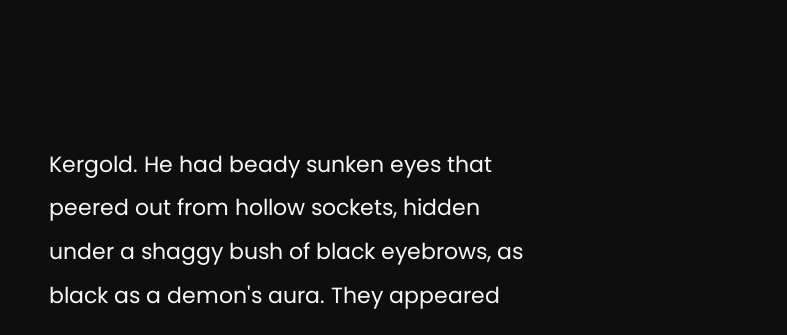Kergold. He had beady sunken eyes that peered out from hollow sockets, hidden under a shaggy bush of black eyebrows, as black as a demon's aura. They appeared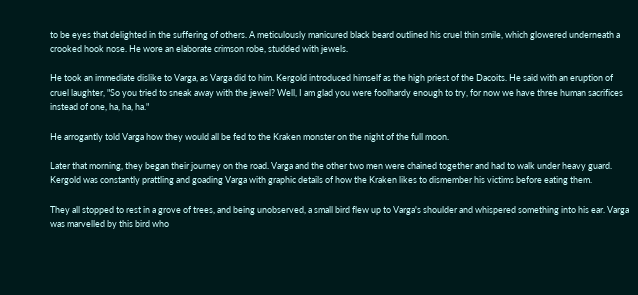to be eyes that delighted in the suffering of others. A meticulously manicured black beard outlined his cruel thin smile, which glowered underneath a crooked hook nose. He wore an elaborate crimson robe, studded with jewels.

He took an immediate dislike to Varga, as Varga did to him. Kergold introduced himself as the high priest of the Dacoits. He said with an eruption of cruel laughter, "So you tried to sneak away with the jewel? Well, I am glad you were foolhardy enough to try, for now we have three human sacrifices instead of one, ha, ha, ha."

He arrogantly told Varga how they would all be fed to the Kraken monster on the night of the full moon.

Later that morning, they began their journey on the road. Varga and the other two men were chained together and had to walk under heavy guard. Kergold was constantly prattling and goading Varga with graphic details of how the Kraken likes to dismember his victims before eating them.

They all stopped to rest in a grove of trees, and being unobserved, a small bird flew up to Varga's shoulder and whispered something into his ear. Varga was marvelled by this bird who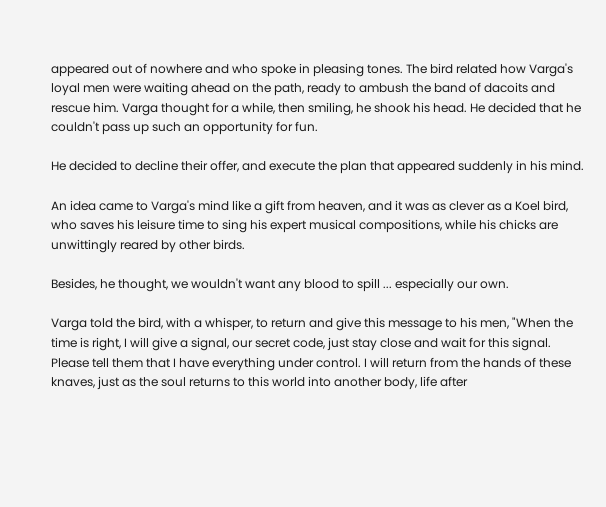appeared out of nowhere and who spoke in pleasing tones. The bird related how Varga's loyal men were waiting ahead on the path, ready to ambush the band of dacoits and rescue him. Varga thought for a while, then smiling, he shook his head. He decided that he couldn't pass up such an opportunity for fun.

He decided to decline their offer, and execute the plan that appeared suddenly in his mind.

An idea came to Varga's mind like a gift from heaven, and it was as clever as a Koel bird, who saves his leisure time to sing his expert musical compositions, while his chicks are unwittingly reared by other birds.

Besides, he thought, we wouldn't want any blood to spill ... especially our own.

Varga told the bird, with a whisper, to return and give this message to his men, "When the time is right, I will give a signal, our secret code, just stay close and wait for this signal. Please tell them that I have everything under control. I will return from the hands of these knaves, just as the soul returns to this world into another body, life after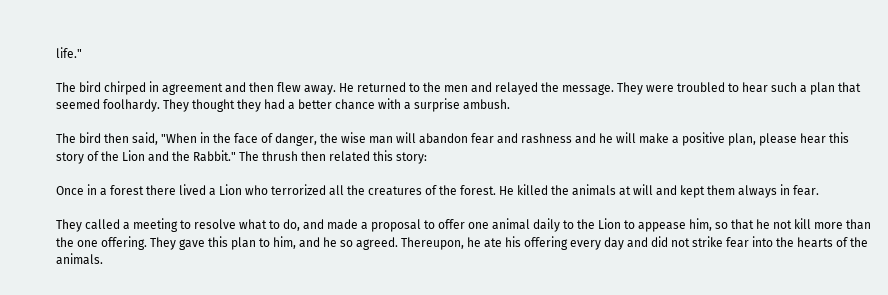life."

The bird chirped in agreement and then flew away. He returned to the men and relayed the message. They were troubled to hear such a plan that seemed foolhardy. They thought they had a better chance with a surprise ambush.

The bird then said, "When in the face of danger, the wise man will abandon fear and rashness and he will make a positive plan, please hear this story of the Lion and the Rabbit." The thrush then related this story:

Once in a forest there lived a Lion who terrorized all the creatures of the forest. He killed the animals at will and kept them always in fear.

They called a meeting to resolve what to do, and made a proposal to offer one animal daily to the Lion to appease him, so that he not kill more than the one offering. They gave this plan to him, and he so agreed. Thereupon, he ate his offering every day and did not strike fear into the hearts of the animals.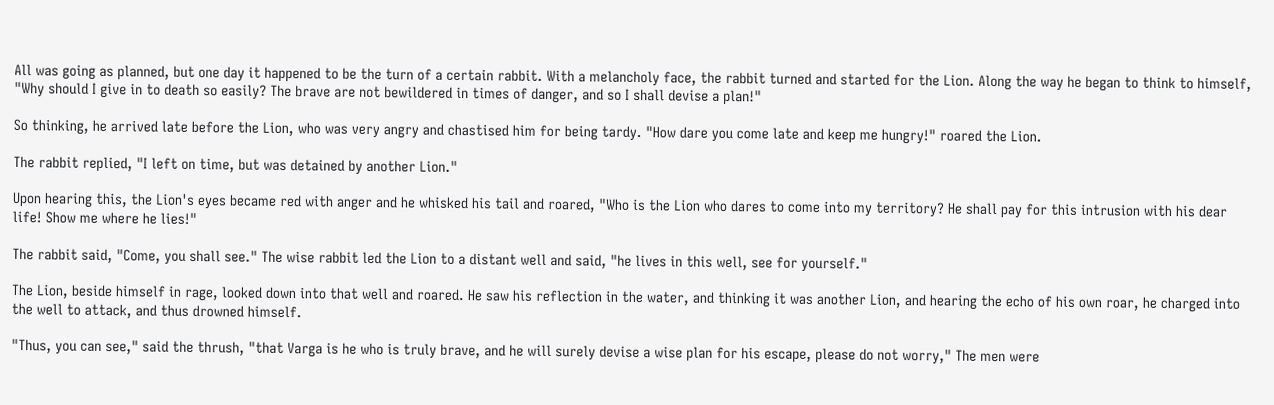All was going as planned, but one day it happened to be the turn of a certain rabbit. With a melancholy face, the rabbit turned and started for the Lion. Along the way he began to think to himself, "Why should I give in to death so easily? The brave are not bewildered in times of danger, and so I shall devise a plan!"

So thinking, he arrived late before the Lion, who was very angry and chastised him for being tardy. "How dare you come late and keep me hungry!" roared the Lion.

The rabbit replied, "I left on time, but was detained by another Lion."

Upon hearing this, the Lion's eyes became red with anger and he whisked his tail and roared, "Who is the Lion who dares to come into my territory? He shall pay for this intrusion with his dear life! Show me where he lies!"

The rabbit said, "Come, you shall see." The wise rabbit led the Lion to a distant well and said, "he lives in this well, see for yourself."

The Lion, beside himself in rage, looked down into that well and roared. He saw his reflection in the water, and thinking it was another Lion, and hearing the echo of his own roar, he charged into the well to attack, and thus drowned himself.

"Thus, you can see," said the thrush, "that Varga is he who is truly brave, and he will surely devise a wise plan for his escape, please do not worry," The men were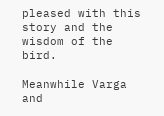pleased with this story and the wisdom of the bird.

Meanwhile Varga and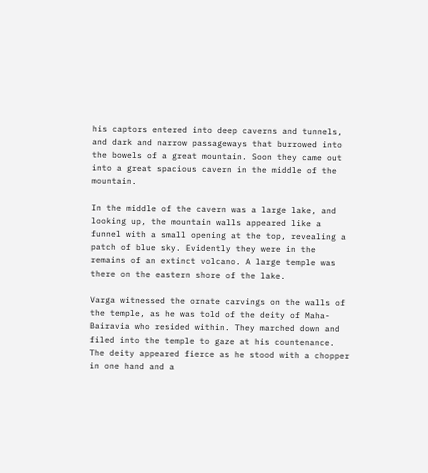his captors entered into deep caverns and tunnels, and dark and narrow passageways that burrowed into the bowels of a great mountain. Soon they came out into a great spacious cavern in the middle of the mountain.

In the middle of the cavern was a large lake, and looking up, the mountain walls appeared like a funnel with a small opening at the top, revealing a patch of blue sky. Evidently they were in the remains of an extinct volcano. A large temple was there on the eastern shore of the lake.

Varga witnessed the ornate carvings on the walls of the temple, as he was told of the deity of Maha-Bairavia who resided within. They marched down and filed into the temple to gaze at his countenance. The deity appeared fierce as he stood with a chopper in one hand and a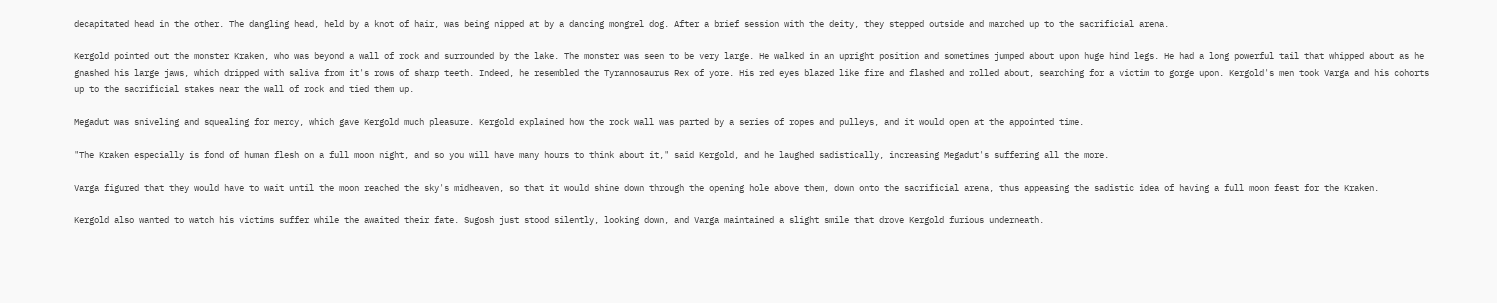decapitated head in the other. The dangling head, held by a knot of hair, was being nipped at by a dancing mongrel dog. After a brief session with the deity, they stepped outside and marched up to the sacrificial arena.

Kergold pointed out the monster Kraken, who was beyond a wall of rock and surrounded by the lake. The monster was seen to be very large. He walked in an upright position and sometimes jumped about upon huge hind legs. He had a long powerful tail that whipped about as he gnashed his large jaws, which dripped with saliva from it's rows of sharp teeth. Indeed, he resembled the Tyrannosaurus Rex of yore. His red eyes blazed like fire and flashed and rolled about, searching for a victim to gorge upon. Kergold's men took Varga and his cohorts up to the sacrificial stakes near the wall of rock and tied them up.

Megadut was sniveling and squealing for mercy, which gave Kergold much pleasure. Kergold explained how the rock wall was parted by a series of ropes and pulleys, and it would open at the appointed time.

"The Kraken especially is fond of human flesh on a full moon night, and so you will have many hours to think about it," said Kergold, and he laughed sadistically, increasing Megadut's suffering all the more.

Varga figured that they would have to wait until the moon reached the sky's midheaven, so that it would shine down through the opening hole above them, down onto the sacrificial arena, thus appeasing the sadistic idea of having a full moon feast for the Kraken.

Kergold also wanted to watch his victims suffer while the awaited their fate. Sugosh just stood silently, looking down, and Varga maintained a slight smile that drove Kergold furious underneath.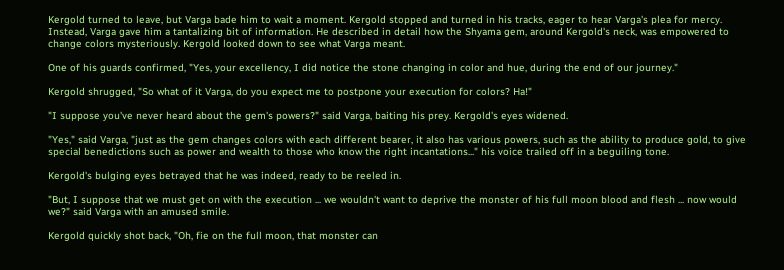Kergold turned to leave, but Varga bade him to wait a moment. Kergold stopped and turned in his tracks, eager to hear Varga's plea for mercy. Instead, Varga gave him a tantalizing bit of information. He described in detail how the Shyama gem, around Kergold's neck, was empowered to change colors mysteriously. Kergold looked down to see what Varga meant.

One of his guards confirmed, "Yes, your excellency, I did notice the stone changing in color and hue, during the end of our journey."

Kergold shrugged, "So what of it Varga, do you expect me to postpone your execution for colors? Ha!"

"I suppose you've never heard about the gem's powers?" said Varga, baiting his prey. Kergold's eyes widened.

"Yes," said Varga, "just as the gem changes colors with each different bearer, it also has various powers, such as the ability to produce gold, to give special benedictions such as power and wealth to those who know the right incantations..." his voice trailed off in a beguiling tone.

Kergold's bulging eyes betrayed that he was indeed, ready to be reeled in.

"But, I suppose that we must get on with the execution ... we wouldn't want to deprive the monster of his full moon blood and flesh ... now would we?" said Varga with an amused smile.

Kergold quickly shot back, "Oh, fie on the full moon, that monster can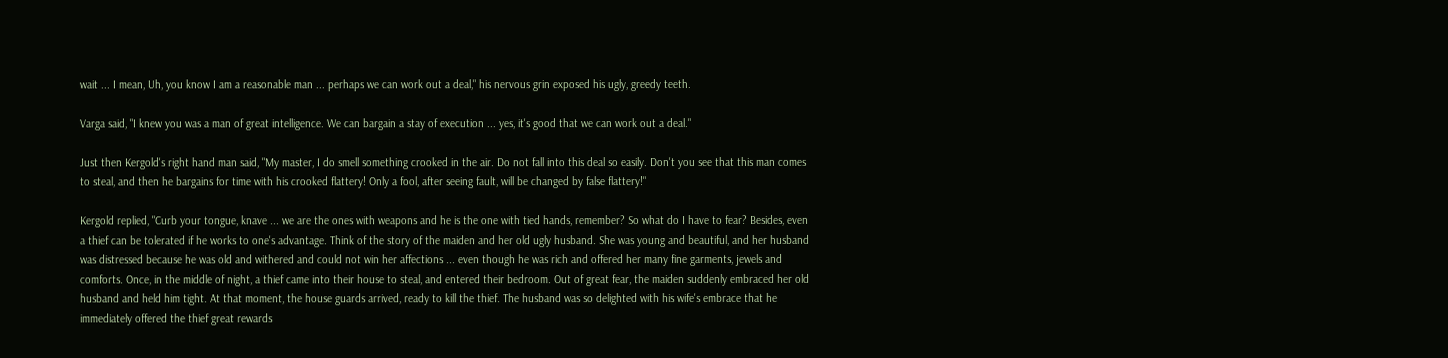wait ... I mean, Uh, you know I am a reasonable man ... perhaps we can work out a deal," his nervous grin exposed his ugly, greedy teeth.

Varga said, "I knew you was a man of great intelligence. We can bargain a stay of execution ... yes, it's good that we can work out a deal."

Just then Kergold's right hand man said, "My master, I do smell something crooked in the air. Do not fall into this deal so easily. Don't you see that this man comes to steal, and then he bargains for time with his crooked flattery! Only a fool, after seeing fault, will be changed by false flattery!"

Kergold replied, "Curb your tongue, knave ... we are the ones with weapons and he is the one with tied hands, remember? So what do I have to fear? Besides, even a thief can be tolerated if he works to one's advantage. Think of the story of the maiden and her old ugly husband. She was young and beautiful, and her husband was distressed because he was old and withered and could not win her affections ... even though he was rich and offered her many fine garments, jewels and comforts. Once, in the middle of night, a thief came into their house to steal, and entered their bedroom. Out of great fear, the maiden suddenly embraced her old husband and held him tight. At that moment, the house guards arrived, ready to kill the thief. The husband was so delighted with his wife's embrace that he immediately offered the thief great rewards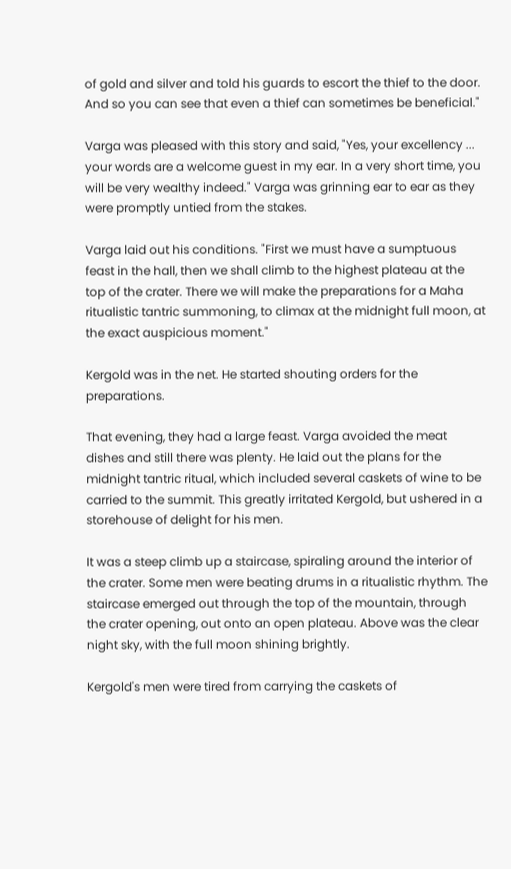of gold and silver and told his guards to escort the thief to the door. And so you can see that even a thief can sometimes be beneficial."

Varga was pleased with this story and said, "Yes, your excellency ... your words are a welcome guest in my ear. In a very short time, you will be very wealthy indeed." Varga was grinning ear to ear as they were promptly untied from the stakes.

Varga laid out his conditions. "First we must have a sumptuous feast in the hall, then we shall climb to the highest plateau at the top of the crater. There we will make the preparations for a Maha ritualistic tantric summoning, to climax at the midnight full moon, at the exact auspicious moment."

Kergold was in the net. He started shouting orders for the preparations.

That evening, they had a large feast. Varga avoided the meat dishes and still there was plenty. He laid out the plans for the midnight tantric ritual, which included several caskets of wine to be carried to the summit. This greatly irritated Kergold, but ushered in a storehouse of delight for his men.

It was a steep climb up a staircase, spiraling around the interior of the crater. Some men were beating drums in a ritualistic rhythm. The staircase emerged out through the top of the mountain, through the crater opening, out onto an open plateau. Above was the clear night sky, with the full moon shining brightly.

Kergold's men were tired from carrying the caskets of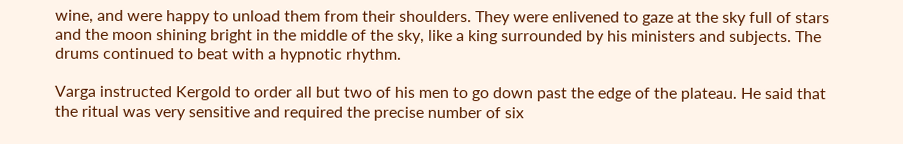wine, and were happy to unload them from their shoulders. They were enlivened to gaze at the sky full of stars and the moon shining bright in the middle of the sky, like a king surrounded by his ministers and subjects. The drums continued to beat with a hypnotic rhythm.

Varga instructed Kergold to order all but two of his men to go down past the edge of the plateau. He said that the ritual was very sensitive and required the precise number of six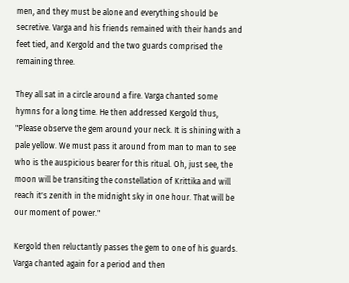men, and they must be alone and everything should be secretive. Varga and his friends remained with their hands and feet tied, and Kergold and the two guards comprised the remaining three.

They all sat in a circle around a fire. Varga chanted some hymns for a long time. He then addressed Kergold thus, "Please observe the gem around your neck. It is shining with a pale yellow. We must pass it around from man to man to see who is the auspicious bearer for this ritual. Oh, just see, the moon will be transiting the constellation of Krittika and will reach it's zenith in the midnight sky in one hour. That will be our moment of power."

Kergold then reluctantly passes the gem to one of his guards. Varga chanted again for a period and then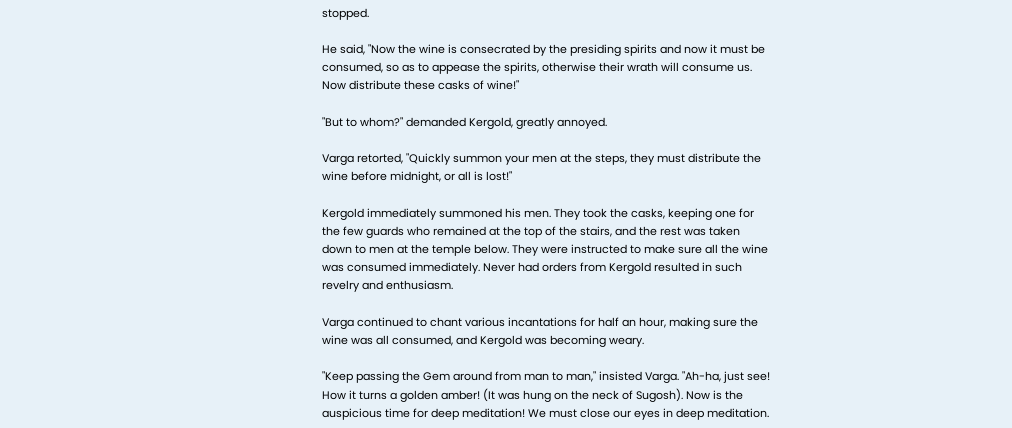stopped.

He said, "Now the wine is consecrated by the presiding spirits and now it must be consumed, so as to appease the spirits, otherwise their wrath will consume us. Now distribute these casks of wine!"

"But to whom?" demanded Kergold, greatly annoyed.

Varga retorted, "Quickly summon your men at the steps, they must distribute the wine before midnight, or all is lost!"

Kergold immediately summoned his men. They took the casks, keeping one for the few guards who remained at the top of the stairs, and the rest was taken down to men at the temple below. They were instructed to make sure all the wine was consumed immediately. Never had orders from Kergold resulted in such revelry and enthusiasm.

Varga continued to chant various incantations for half an hour, making sure the wine was all consumed, and Kergold was becoming weary.

"Keep passing the Gem around from man to man," insisted Varga. "Ah-ha, just see! How it turns a golden amber! (It was hung on the neck of Sugosh). Now is the auspicious time for deep meditation! We must close our eyes in deep meditation.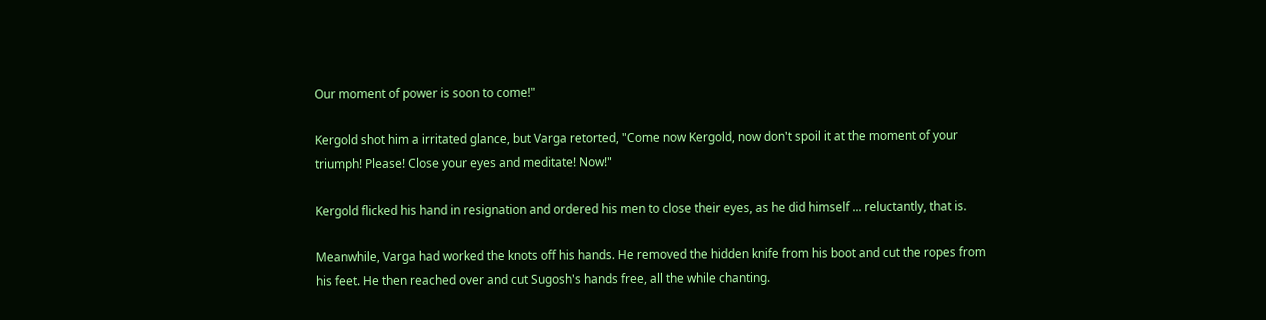Our moment of power is soon to come!"

Kergold shot him a irritated glance, but Varga retorted, "Come now Kergold, now don't spoil it at the moment of your triumph! Please! Close your eyes and meditate! Now!"

Kergold flicked his hand in resignation and ordered his men to close their eyes, as he did himself ... reluctantly, that is.

Meanwhile, Varga had worked the knots off his hands. He removed the hidden knife from his boot and cut the ropes from his feet. He then reached over and cut Sugosh's hands free, all the while chanting.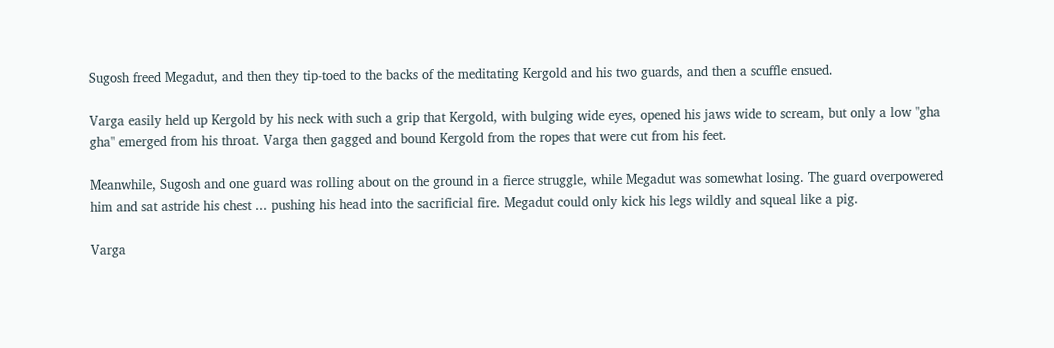Sugosh freed Megadut, and then they tip-toed to the backs of the meditating Kergold and his two guards, and then a scuffle ensued.

Varga easily held up Kergold by his neck with such a grip that Kergold, with bulging wide eyes, opened his jaws wide to scream, but only a low "gha gha" emerged from his throat. Varga then gagged and bound Kergold from the ropes that were cut from his feet.

Meanwhile, Sugosh and one guard was rolling about on the ground in a fierce struggle, while Megadut was somewhat losing. The guard overpowered him and sat astride his chest ... pushing his head into the sacrificial fire. Megadut could only kick his legs wildly and squeal like a pig.

Varga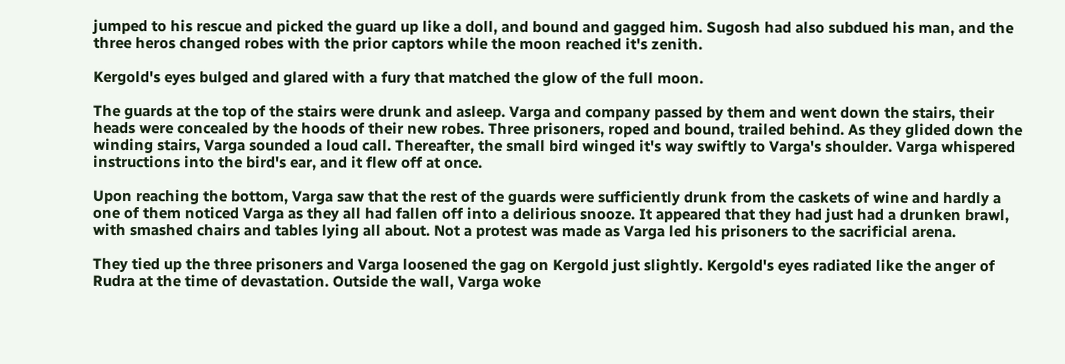jumped to his rescue and picked the guard up like a doll, and bound and gagged him. Sugosh had also subdued his man, and the three heros changed robes with the prior captors while the moon reached it's zenith.

Kergold's eyes bulged and glared with a fury that matched the glow of the full moon.

The guards at the top of the stairs were drunk and asleep. Varga and company passed by them and went down the stairs, their heads were concealed by the hoods of their new robes. Three prisoners, roped and bound, trailed behind. As they glided down the winding stairs, Varga sounded a loud call. Thereafter, the small bird winged it's way swiftly to Varga's shoulder. Varga whispered instructions into the bird's ear, and it flew off at once.

Upon reaching the bottom, Varga saw that the rest of the guards were sufficiently drunk from the caskets of wine and hardly a one of them noticed Varga as they all had fallen off into a delirious snooze. It appeared that they had just had a drunken brawl, with smashed chairs and tables lying all about. Not a protest was made as Varga led his prisoners to the sacrificial arena.

They tied up the three prisoners and Varga loosened the gag on Kergold just slightly. Kergold's eyes radiated like the anger of Rudra at the time of devastation. Outside the wall, Varga woke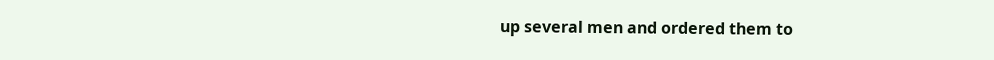up several men and ordered them to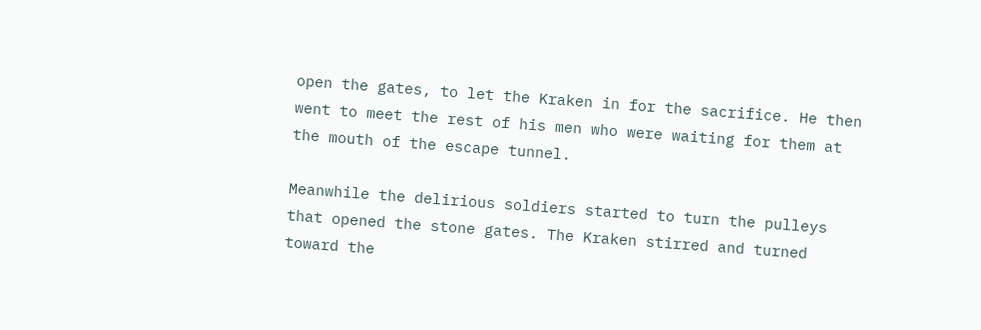open the gates, to let the Kraken in for the sacrifice. He then went to meet the rest of his men who were waiting for them at the mouth of the escape tunnel.

Meanwhile the delirious soldiers started to turn the pulleys that opened the stone gates. The Kraken stirred and turned toward the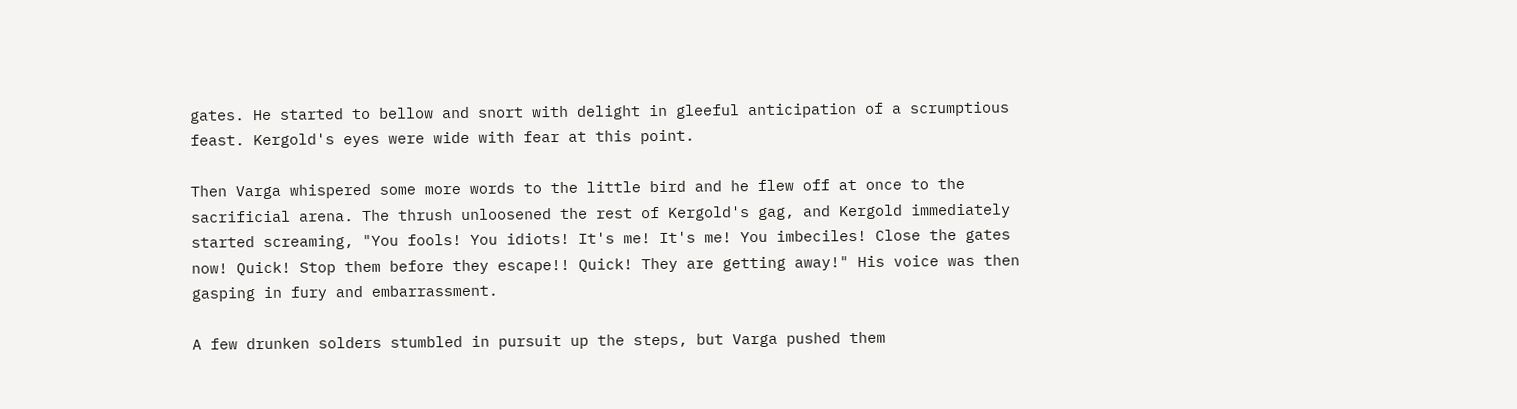gates. He started to bellow and snort with delight in gleeful anticipation of a scrumptious feast. Kergold's eyes were wide with fear at this point.

Then Varga whispered some more words to the little bird and he flew off at once to the sacrificial arena. The thrush unloosened the rest of Kergold's gag, and Kergold immediately started screaming, "You fools! You idiots! It's me! It's me! You imbeciles! Close the gates now! Quick! Stop them before they escape!! Quick! They are getting away!" His voice was then gasping in fury and embarrassment.

A few drunken solders stumbled in pursuit up the steps, but Varga pushed them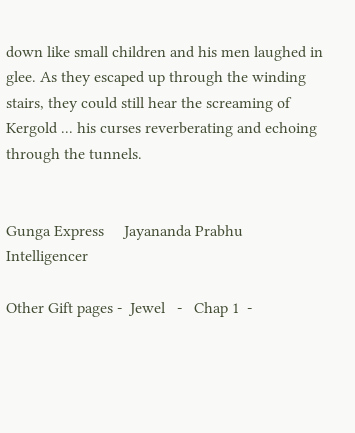down like small children and his men laughed in glee. As they escaped up through the winding stairs, they could still hear the screaming of Kergold ... his curses reverberating and echoing through the tunnels.


Gunga Express     Jayananda Prabhu    Intelligencer

Other Gift pages -  Jewel   -   Chap 1  -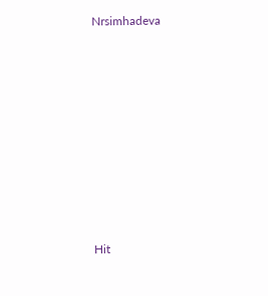Nrsimhadeva









Hit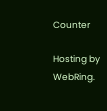Counter

Hosting by WebRing.